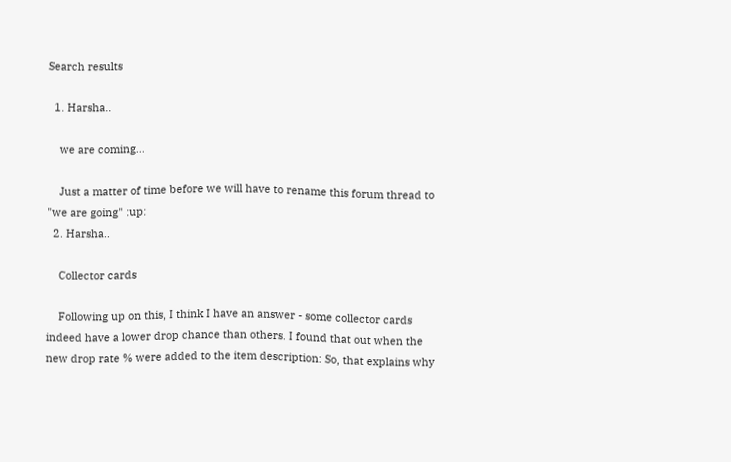Search results

  1. Harsha..

    we are coming...

    Just a matter of time before we will have to rename this forum thread to "we are going" :up:
  2. Harsha..

    Collector cards

    Following up on this, I think I have an answer - some collector cards indeed have a lower drop chance than others. I found that out when the new drop rate % were added to the item description: So, that explains why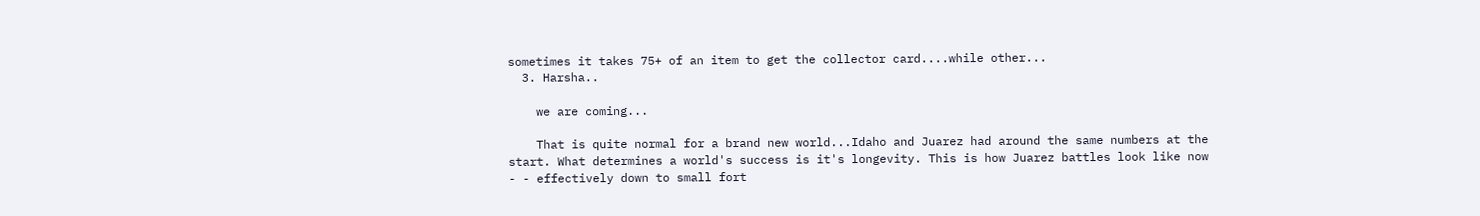sometimes it takes 75+ of an item to get the collector card....while other...
  3. Harsha..

    we are coming...

    That is quite normal for a brand new world...Idaho and Juarez had around the same numbers at the start. What determines a world's success is it's longevity. This is how Juarez battles look like now - - effectively down to small fort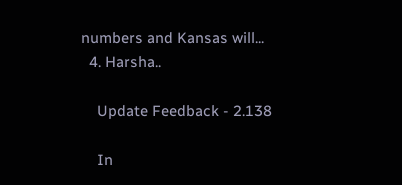numbers and Kansas will...
  4. Harsha..

    Update Feedback - 2.138

    In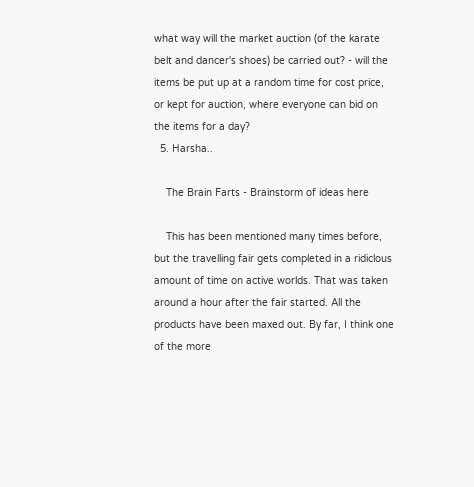what way will the market auction (of the karate belt and dancer's shoes) be carried out? - will the items be put up at a random time for cost price, or kept for auction, where everyone can bid on the items for a day?
  5. Harsha..

    The Brain Farts - Brainstorm of ideas here

    This has been mentioned many times before, but the travelling fair gets completed in a ridiclous amount of time on active worlds. That was taken around a hour after the fair started. All the products have been maxed out. By far, I think one of the more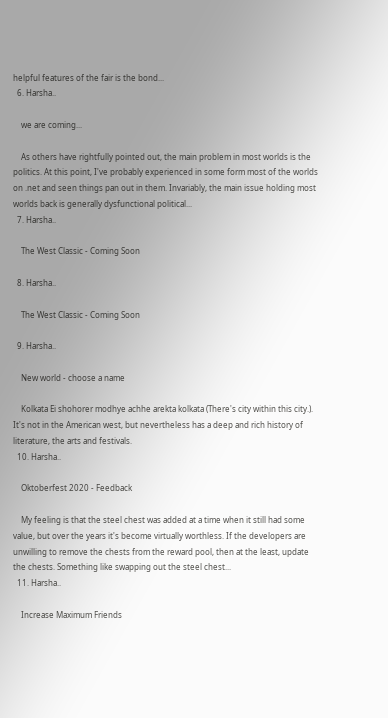helpful features of the fair is the bond...
  6. Harsha..

    we are coming...

    As others have rightfully pointed out, the main problem in most worlds is the politics. At this point, I've probably experienced in some form most of the worlds on .net and seen things pan out in them. Invariably, the main issue holding most worlds back is generally dysfunctional political...
  7. Harsha..

    The West Classic - Coming Soon

  8. Harsha..

    The West Classic - Coming Soon

  9. Harsha..

    New world - choose a name

    Kolkata Ei shohorer modhye achhe arekta kolkata (There's city within this city.). It's not in the American west, but nevertheless has a deep and rich history of literature, the arts and festivals.
  10. Harsha..

    Oktoberfest 2020 - Feedback

    My feeling is that the steel chest was added at a time when it still had some value, but over the years it's become virtually worthless. If the developers are unwilling to remove the chests from the reward pool, then at the least, update the chests. Something like swapping out the steel chest...
  11. Harsha..

    Increase Maximum Friends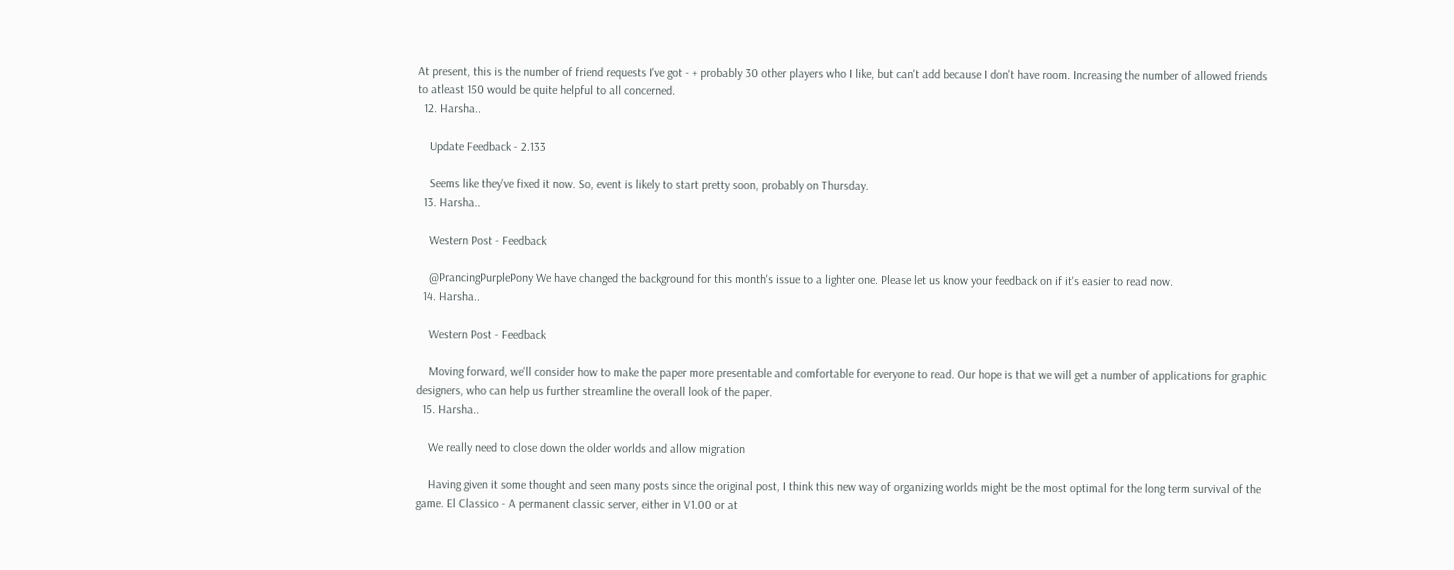At present, this is the number of friend requests I've got - + probably 30 other players who I like, but can't add because I don't have room. Increasing the number of allowed friends to atleast 150 would be quite helpful to all concerned.
  12. Harsha..

    Update Feedback - 2.133

    Seems like they've fixed it now. So, event is likely to start pretty soon, probably on Thursday.
  13. Harsha..

    Western Post - Feedback

    @PrancingPurplePony We have changed the background for this month's issue to a lighter one. Please let us know your feedback on if it's easier to read now.
  14. Harsha..

    Western Post - Feedback

    Moving forward, we'll consider how to make the paper more presentable and comfortable for everyone to read. Our hope is that we will get a number of applications for graphic designers, who can help us further streamline the overall look of the paper.
  15. Harsha..

    We really need to close down the older worlds and allow migration

    Having given it some thought and seen many posts since the original post, I think this new way of organizing worlds might be the most optimal for the long term survival of the game. El Classico - A permanent classic server, either in V1.00 or at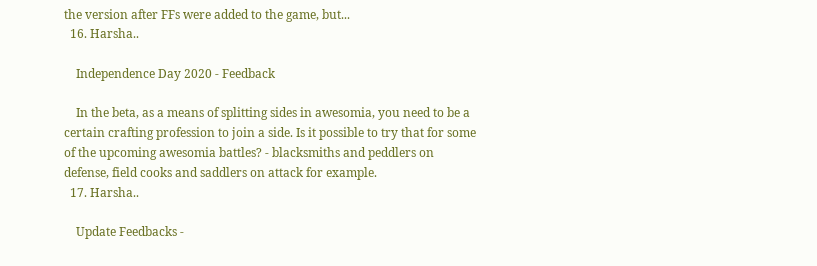the version after FFs were added to the game, but...
  16. Harsha..

    Independence Day 2020 - Feedback

    In the beta, as a means of splitting sides in awesomia, you need to be a certain crafting profession to join a side. Is it possible to try that for some of the upcoming awesomia battles? - blacksmiths and peddlers on defense, field cooks and saddlers on attack for example.
  17. Harsha..

    Update Feedbacks -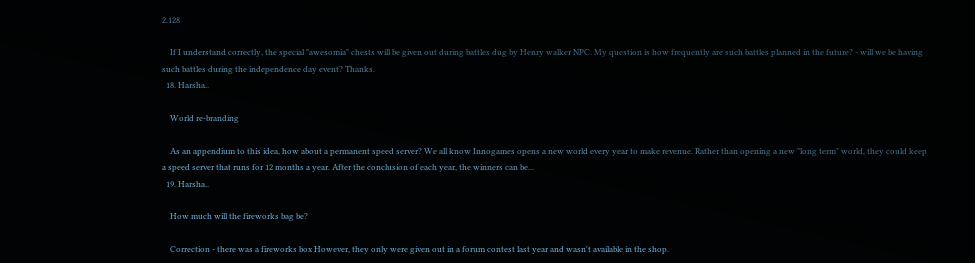2.128

    If I understand correctly, the special "awesomia" chests will be given out during battles dug by Henry walker NPC. My question is how frequently are such battles planned in the future? - will we be having such battles during the independence day event? Thanks.
  18. Harsha..

    World re-branding

    As an appendium to this idea, how about a permanent speed server? We all know Innogames opens a new world every year to make revenue. Rather than opening a new "long term" world, they could keep a speed server that runs for 12 months a year. After the conclusion of each year, the winners can be...
  19. Harsha..

    How much will the fireworks bag be?

    Correction - there was a fireworks box However, they only were given out in a forum contest last year and wasn't available in the shop.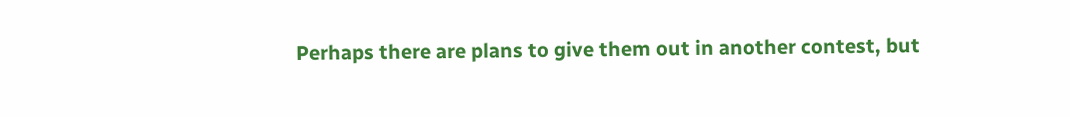Perhaps there are plans to give them out in another contest, but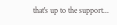that's up to the support...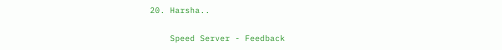20. Harsha..

    Speed Server - Feedback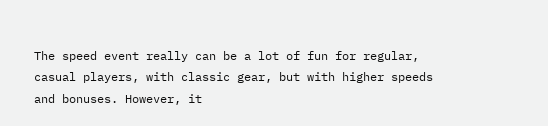The speed event really can be a lot of fun for regular, casual players, with classic gear, but with higher speeds and bonuses. However, it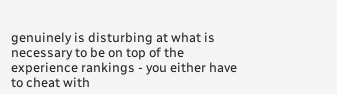genuinely is disturbing at what is necessary to be on top of the experience rankings - you either have to cheat with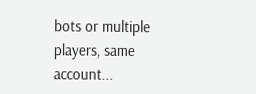bots or multiple players, same account...